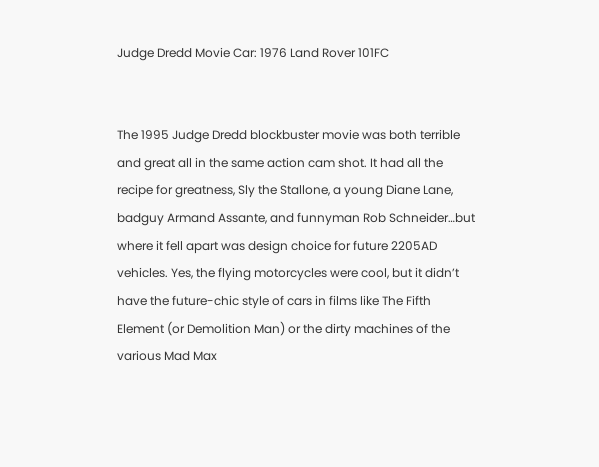Judge Dredd Movie Car: 1976 Land Rover 101FC


The 1995 Judge Dredd blockbuster movie was both terrible and great all in the same action cam shot. It had all the recipe for greatness, Sly the Stallone, a young Diane Lane, badguy Armand Assante, and funnyman Rob Schneider…but where it fell apart was design choice for future 2205AD vehicles. Yes, the flying motorcycles were cool, but it didn’t have the future-chic style of cars in films like The Fifth Element (or Demolition Man) or the dirty machines of the various Mad Max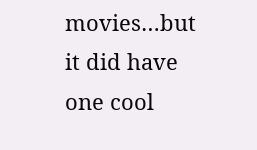movies…but it did have one cool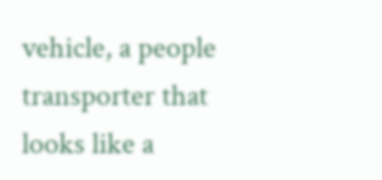vehicle, a people transporter that looks like a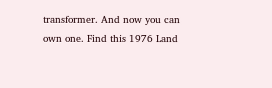transformer. And now you can own one. Find this 1976 Land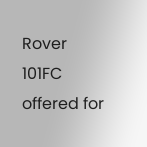Rover 101FC offered for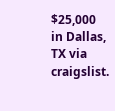$25,000 in Dallas, TX via craigslist.